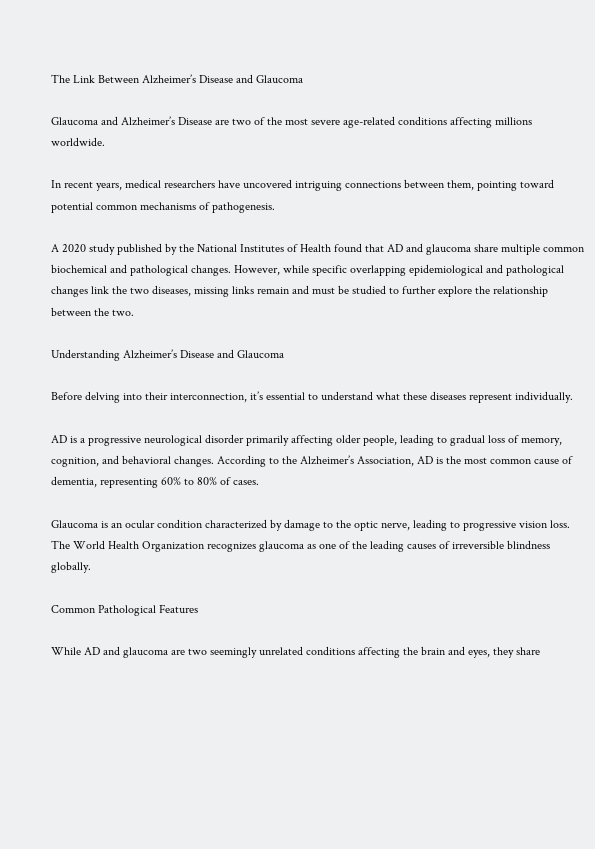The Link Between Alzheimer’s Disease and Glaucoma

Glaucoma and Alzheimer’s Disease are two of the most severe age-related conditions affecting millions worldwide.

In recent years, medical researchers have uncovered intriguing connections between them, pointing toward potential common mechanisms of pathogenesis.

A 2020 study published by the National Institutes of Health found that AD and glaucoma share multiple common biochemical and pathological changes. However, while specific overlapping epidemiological and pathological changes link the two diseases, missing links remain and must be studied to further explore the relationship between the two.

Understanding Alzheimer’s Disease and Glaucoma

Before delving into their interconnection, it’s essential to understand what these diseases represent individually.

AD is a progressive neurological disorder primarily affecting older people, leading to gradual loss of memory, cognition, and behavioral changes. According to the Alzheimer’s Association, AD is the most common cause of dementia, representing 60% to 80% of cases.

Glaucoma is an ocular condition characterized by damage to the optic nerve, leading to progressive vision loss. The World Health Organization recognizes glaucoma as one of the leading causes of irreversible blindness globally.

Common Pathological Features

While AD and glaucoma are two seemingly unrelated conditions affecting the brain and eyes, they share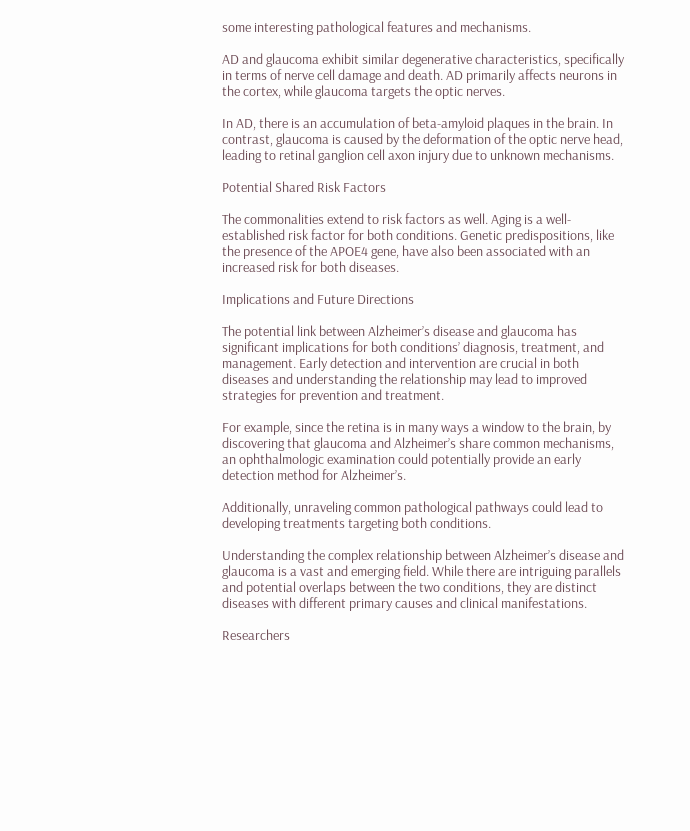some interesting pathological features and mechanisms.

AD and glaucoma exhibit similar degenerative characteristics, specifically in terms of nerve cell damage and death. AD primarily affects neurons in the cortex, while glaucoma targets the optic nerves.

In AD, there is an accumulation of beta-amyloid plaques in the brain. In contrast, glaucoma is caused by the deformation of the optic nerve head, leading to retinal ganglion cell axon injury due to unknown mechanisms.

Potential Shared Risk Factors

The commonalities extend to risk factors as well. Aging is a well-established risk factor for both conditions. Genetic predispositions, like the presence of the APOE4 gene, have also been associated with an increased risk for both diseases.

Implications and Future Directions

The potential link between Alzheimer’s disease and glaucoma has significant implications for both conditions’ diagnosis, treatment, and management. Early detection and intervention are crucial in both diseases and understanding the relationship may lead to improved strategies for prevention and treatment.

For example, since the retina is in many ways a window to the brain, by discovering that glaucoma and Alzheimer’s share common mechanisms, an ophthalmologic examination could potentially provide an early detection method for Alzheimer’s.

Additionally, unraveling common pathological pathways could lead to developing treatments targeting both conditions.

Understanding the complex relationship between Alzheimer’s disease and glaucoma is a vast and emerging field. While there are intriguing parallels and potential overlaps between the two conditions, they are distinct diseases with different primary causes and clinical manifestations.

Researchers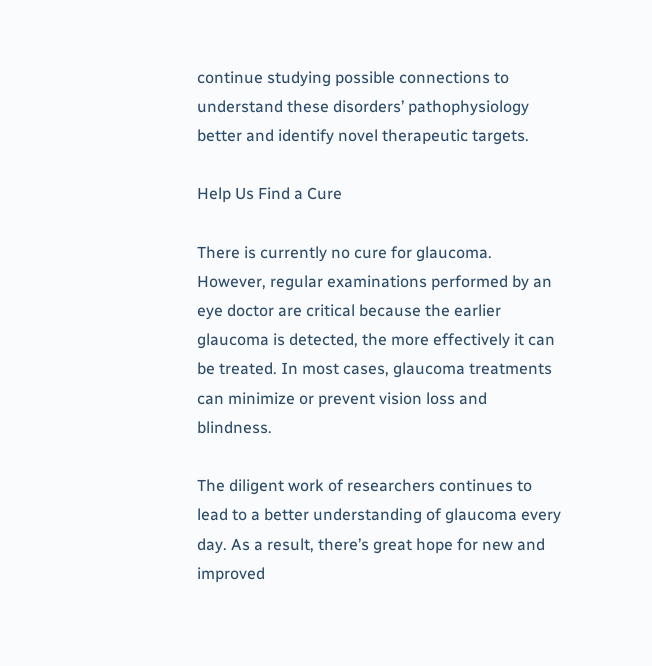continue studying possible connections to understand these disorders’ pathophysiology better and identify novel therapeutic targets.

Help Us Find a Cure

There is currently no cure for glaucoma. However, regular examinations performed by an eye doctor are critical because the earlier glaucoma is detected, the more effectively it can be treated. In most cases, glaucoma treatments can minimize or prevent vision loss and blindness.

The diligent work of researchers continues to lead to a better understanding of glaucoma every day. As a result, there’s great hope for new and improved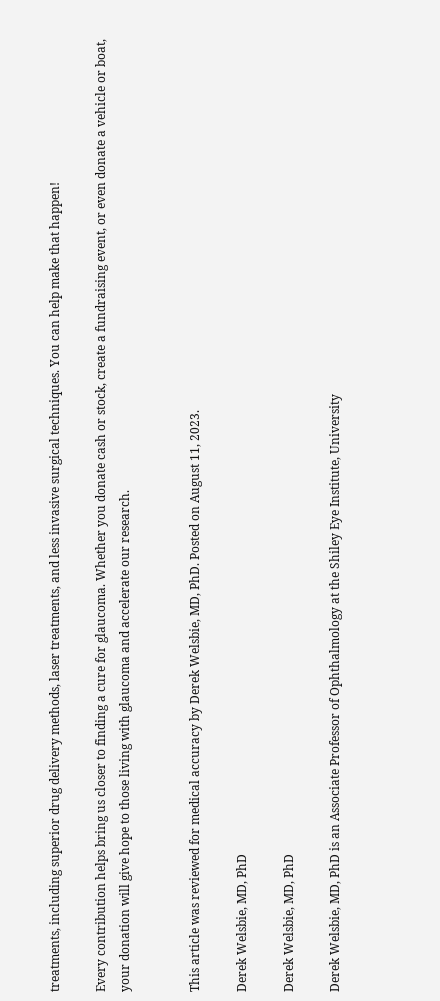treatments, including superior drug delivery methods, laser treatments, and less invasive surgical techniques. You can help make that happen!

Every contribution helps bring us closer to finding a cure for glaucoma. Whether you donate cash or stock, create a fundraising event, or even donate a vehicle or boat, your donation will give hope to those living with glaucoma and accelerate our research.


This article was reviewed for medical accuracy by Derek Welsbie, MD, PhD. Posted on August 11, 2023.

Derek Welsbie, MD, PhD

Derek Welsbie, MD, PhD

Derek Welsbie, MD, PhD is an Associate Professor of Ophthalmology at the Shiley Eye Institute, University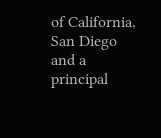of California, San Diego and a principal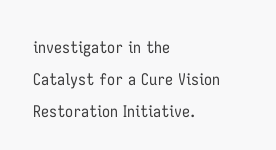investigator in the Catalyst for a Cure Vision Restoration Initiative.